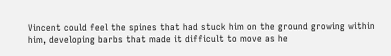Vincent could feel the spines that had stuck him on the ground growing within him, developing barbs that made it difficult to move as he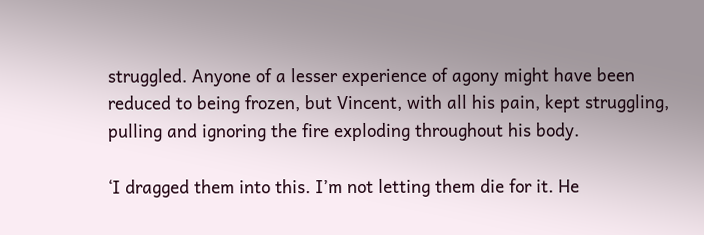struggled. Anyone of a lesser experience of agony might have been reduced to being frozen, but Vincent, with all his pain, kept struggling, pulling and ignoring the fire exploding throughout his body.

‘I dragged them into this. I’m not letting them die for it. He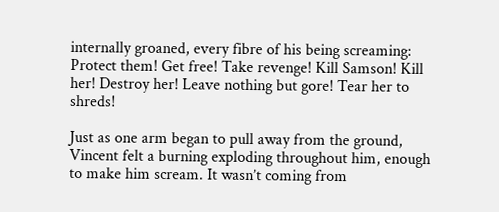internally groaned, every fibre of his being screaming: Protect them! Get free! Take revenge! Kill Samson! Kill her! Destroy her! Leave nothing but gore! Tear her to shreds!

Just as one arm began to pull away from the ground, Vincent felt a burning exploding throughout him, enough to make him scream. It wasn’t coming from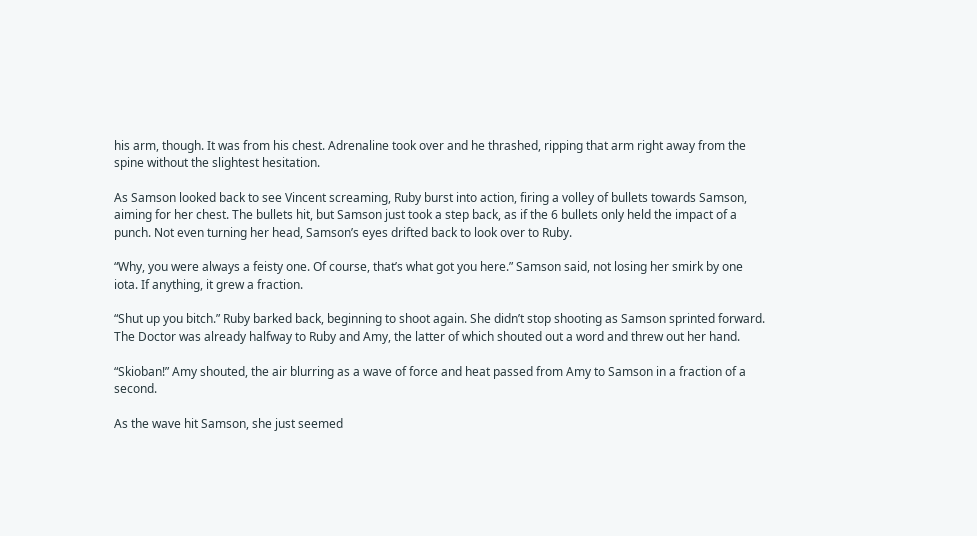his arm, though. It was from his chest. Adrenaline took over and he thrashed, ripping that arm right away from the spine without the slightest hesitation.

As Samson looked back to see Vincent screaming, Ruby burst into action, firing a volley of bullets towards Samson, aiming for her chest. The bullets hit, but Samson just took a step back, as if the 6 bullets only held the impact of a punch. Not even turning her head, Samson’s eyes drifted back to look over to Ruby.

“Why, you were always a feisty one. Of course, that’s what got you here.” Samson said, not losing her smirk by one iota. If anything, it grew a fraction.

“Shut up you bitch.” Ruby barked back, beginning to shoot again. She didn’t stop shooting as Samson sprinted forward. The Doctor was already halfway to Ruby and Amy, the latter of which shouted out a word and threw out her hand.

“Skioban!” Amy shouted, the air blurring as a wave of force and heat passed from Amy to Samson in a fraction of a second.

As the wave hit Samson, she just seemed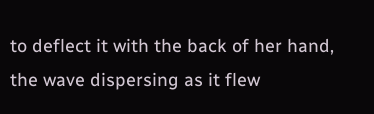to deflect it with the back of her hand, the wave dispersing as it flew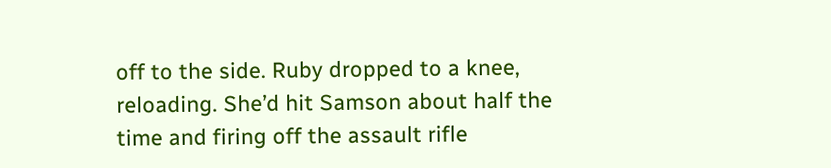off to the side. Ruby dropped to a knee, reloading. She’d hit Samson about half the time and firing off the assault rifle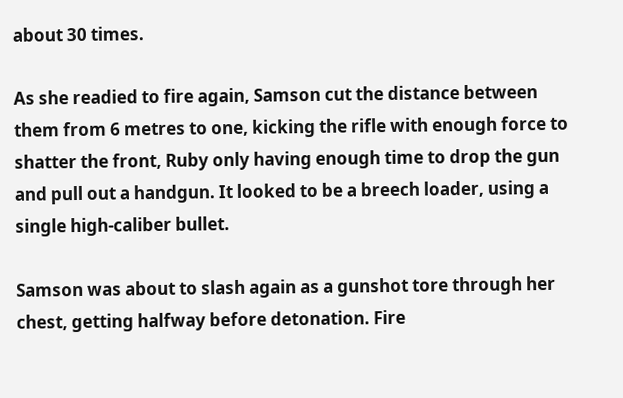about 30 times.

As she readied to fire again, Samson cut the distance between them from 6 metres to one, kicking the rifle with enough force to shatter the front, Ruby only having enough time to drop the gun and pull out a handgun. It looked to be a breech loader, using a single high-caliber bullet.

Samson was about to slash again as a gunshot tore through her chest, getting halfway before detonation. Fire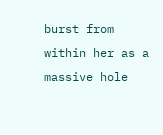burst from within her as a massive hole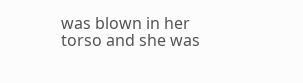was blown in her torso and she was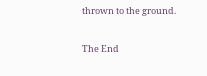thrown to the ground.

The End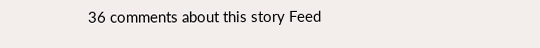36 comments about this story Feed